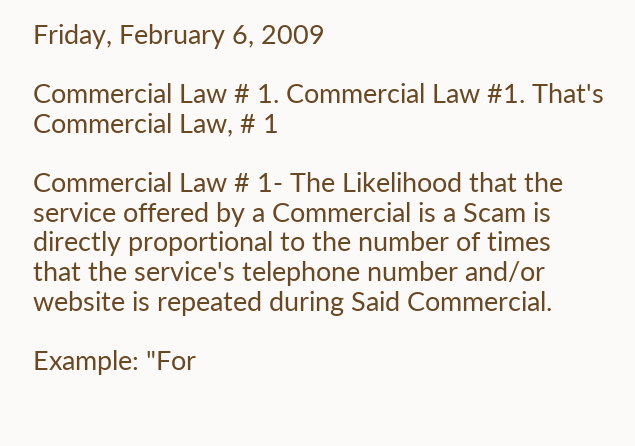Friday, February 6, 2009

Commercial Law # 1. Commercial Law #1. That's Commercial Law, # 1

Commercial Law # 1- The Likelihood that the service offered by a Commercial is a Scam is directly proportional to the number of times that the service's telephone number and/or website is repeated during Said Commercial.

Example: "For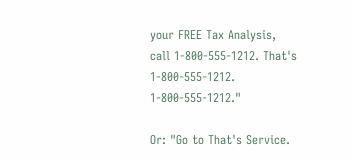your FREE Tax Analysis, call 1-800-555-1212. That's 1-800-555-1212. 1-800-555-1212."

Or: "Go to That's Service.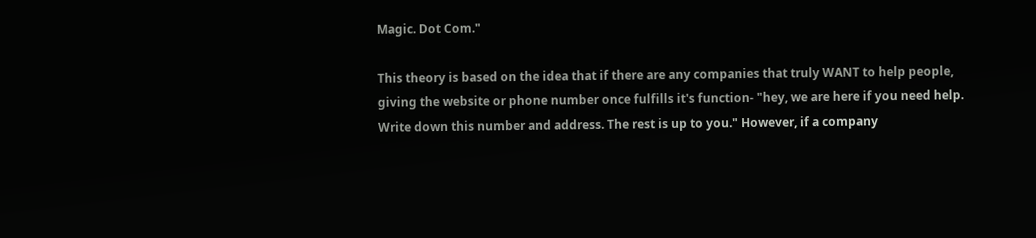Magic. Dot Com."

This theory is based on the idea that if there are any companies that truly WANT to help people, giving the website or phone number once fulfills it's function- "hey, we are here if you need help. Write down this number and address. The rest is up to you." However, if a company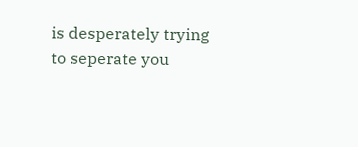is desperately trying to seperate you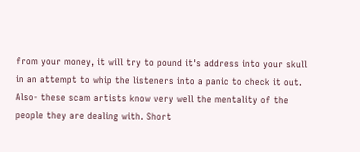from your money, it will try to pound it's address into your skull in an attempt to whip the listeners into a panic to check it out. Also- these scam artists know very well the mentality of the people they are dealing with. Short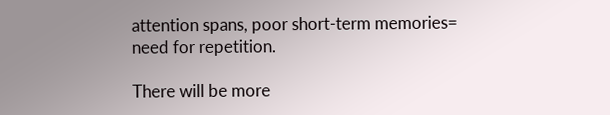attention spans, poor short-term memories= need for repetition.

There will be more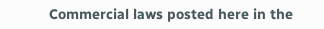Commercial laws posted here in the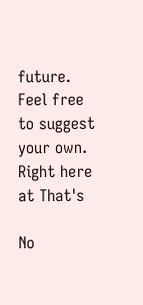future. Feel free to suggest your own. Right here at That's

No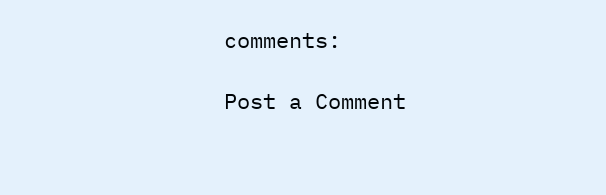comments:

Post a Comment